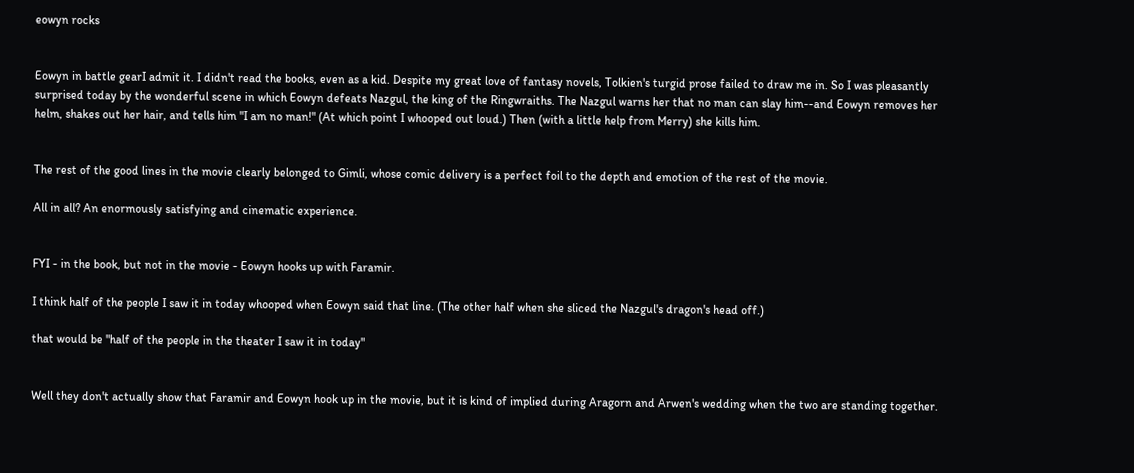eowyn rocks


Eowyn in battle gearI admit it. I didn't read the books, even as a kid. Despite my great love of fantasy novels, Tolkien's turgid prose failed to draw me in. So I was pleasantly surprised today by the wonderful scene in which Eowyn defeats Nazgul, the king of the Ringwraiths. The Nazgul warns her that no man can slay him--and Eowyn removes her helm, shakes out her hair, and tells him "I am no man!" (At which point I whooped out loud.) Then (with a little help from Merry) she kills him.


The rest of the good lines in the movie clearly belonged to Gimli, whose comic delivery is a perfect foil to the depth and emotion of the rest of the movie.

All in all? An enormously satisfying and cinematic experience.


FYI - in the book, but not in the movie - Eowyn hooks up with Faramir.

I think half of the people I saw it in today whooped when Eowyn said that line. (The other half when she sliced the Nazgul's dragon's head off.)

that would be "half of the people in the theater I saw it in today"


Well they don't actually show that Faramir and Eowyn hook up in the movie, but it is kind of implied during Aragorn and Arwen's wedding when the two are standing together.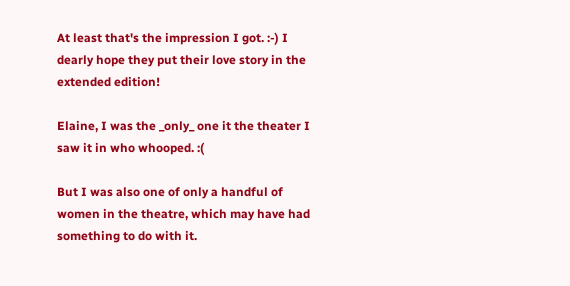At least that's the impression I got. :-) I dearly hope they put their love story in the extended edition!

Elaine, I was the _only_ one it the theater I saw it in who whooped. :(

But I was also one of only a handful of women in the theatre, which may have had something to do with it.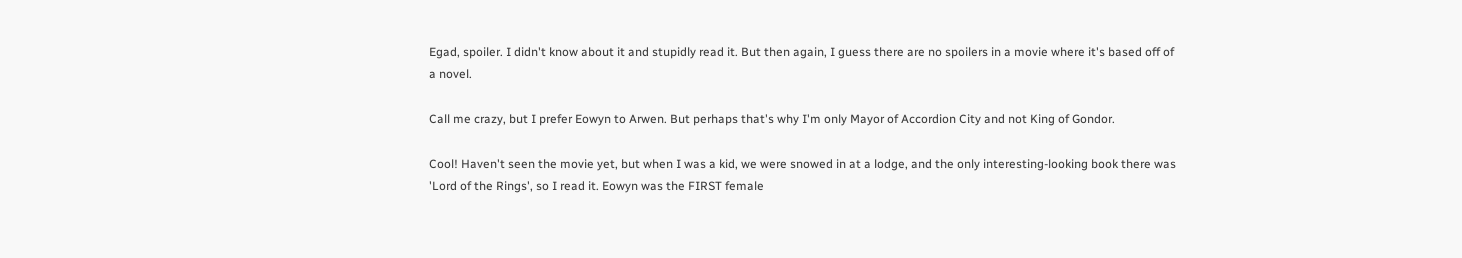Egad, spoiler. I didn't know about it and stupidly read it. But then again, I guess there are no spoilers in a movie where it's based off of a novel.

Call me crazy, but I prefer Eowyn to Arwen. But perhaps that's why I'm only Mayor of Accordion City and not King of Gondor.

Cool! Haven't seen the movie yet, but when I was a kid, we were snowed in at a lodge, and the only interesting-looking book there was 'Lord of the Rings', so I read it. Eowyn was the FIRST female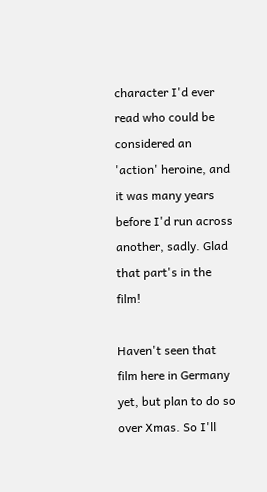character I'd ever read who could be considered an 'action' heroine, and it was many years before I'd run across another, sadly. Glad that part's in the film!

Haven't seen that film here in Germany yet, but plan to do so over Xmas. So I'll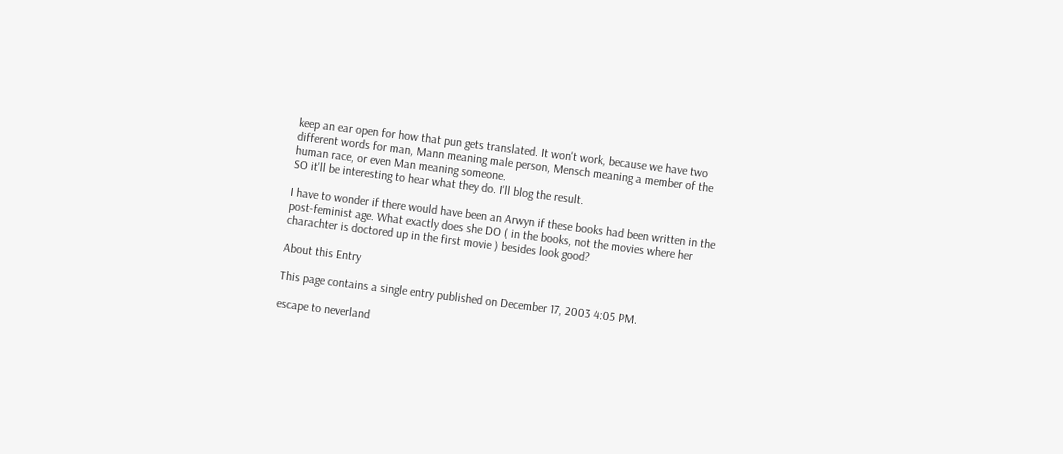keep an ear open for how that pun gets translated. It won't work, because we have two different words for man, Mann meaning male person, Mensch meaning a member of the human race, or even Man meaning someone.
SO it'll be interesting to hear what they do. I'll blog the result.

I have to wonder if there would have been an Arwyn if these books had been written in the post-feminist age. What exactly does she DO ( in the books, not the movies where her charachter is doctored up in the first movie ) besides look good?

About this Entry

This page contains a single entry published on December 17, 2003 4:05 PM.

escape to neverland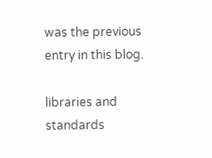was the previous entry in this blog.

libraries and standards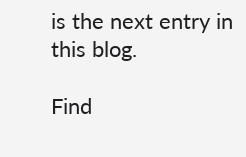is the next entry in this blog.

Find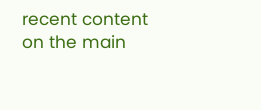recent content on the main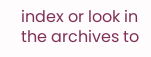index or look in the archives to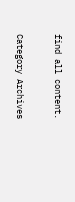find all content.


Category Archives